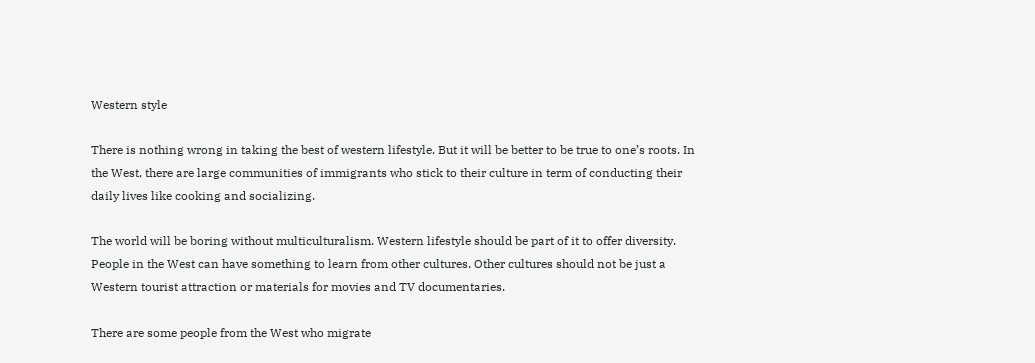Western style

There is nothing wrong in taking the best of western lifestyle. But it will be better to be true to one’s roots. In the West, there are large communities of immigrants who stick to their culture in term of conducting their daily lives like cooking and socializing.

The world will be boring without multiculturalism. Western lifestyle should be part of it to offer diversity. People in the West can have something to learn from other cultures. Other cultures should not be just a Western tourist attraction or materials for movies and TV documentaries.

There are some people from the West who migrate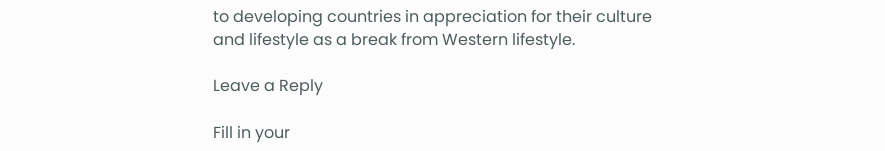to developing countries in appreciation for their culture and lifestyle as a break from Western lifestyle.

Leave a Reply

Fill in your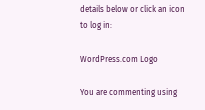details below or click an icon to log in:

WordPress.com Logo

You are commenting using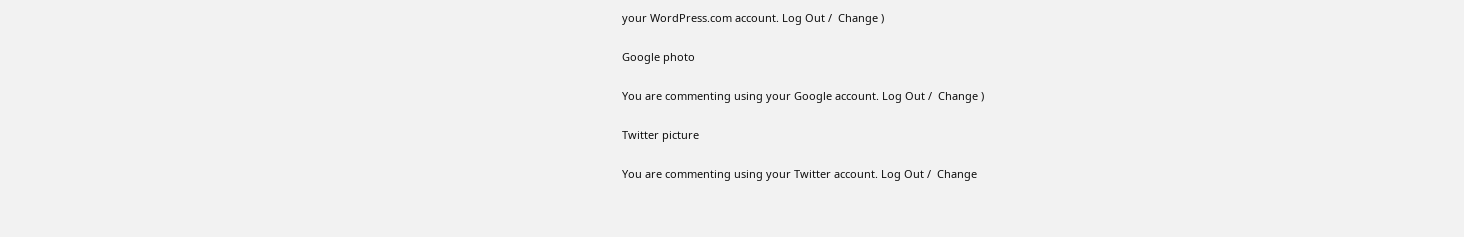your WordPress.com account. Log Out /  Change )

Google photo

You are commenting using your Google account. Log Out /  Change )

Twitter picture

You are commenting using your Twitter account. Log Out /  Change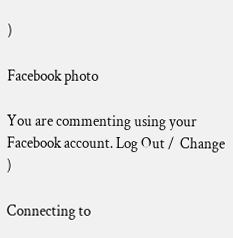)

Facebook photo

You are commenting using your Facebook account. Log Out /  Change )

Connecting to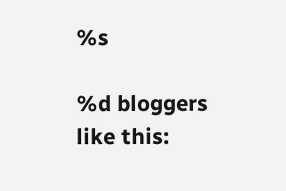%s

%d bloggers like this: